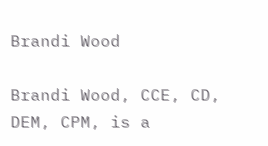Brandi Wood

Brandi Wood, CCE, CD, DEM, CPM, is a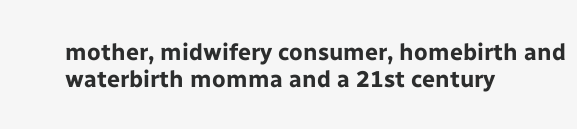mother, midwifery consumer, homebirth and waterbirth momma and a 21st century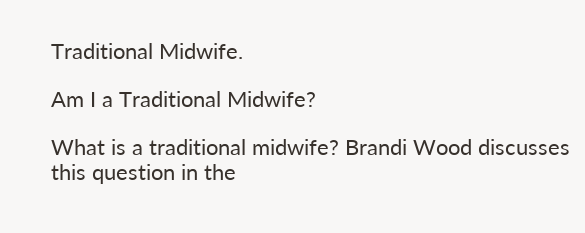Traditional Midwife.

Am I a Traditional Midwife?

What is a traditional midwife? Brandi Wood discusses this question in the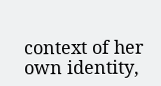context of her own identity,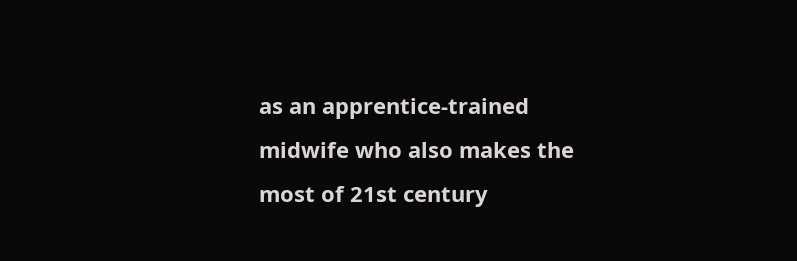as an apprentice-trained midwife who also makes the most of 21st century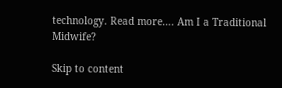technology. Read more…. Am I a Traditional Midwife?

Skip to content